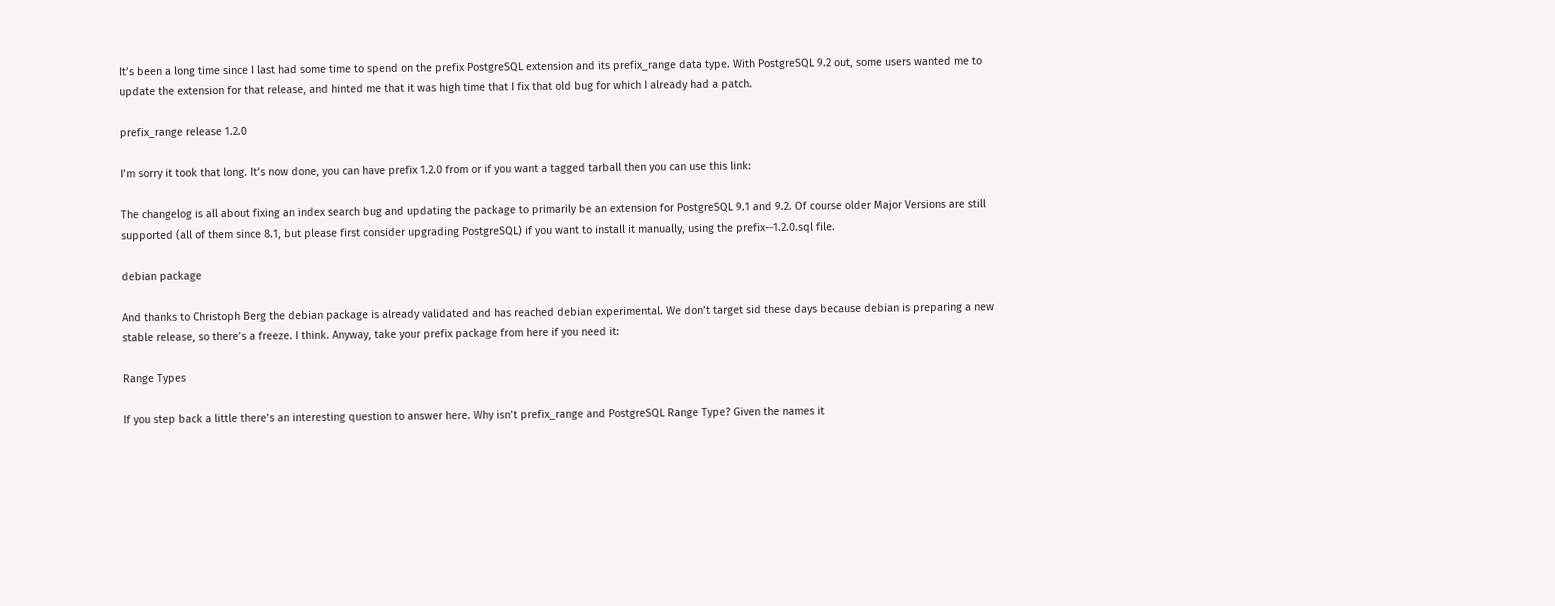It’s been a long time since I last had some time to spend on the prefix PostgreSQL extension and its prefix_range data type. With PostgreSQL 9.2 out, some users wanted me to update the extension for that release, and hinted me that it was high time that I fix that old bug for which I already had a patch.

prefix_range release 1.2.0

I’m sorry it took that long. It’s now done, you can have prefix 1.2.0 from or if you want a tagged tarball then you can use this link:

The changelog is all about fixing an index search bug and updating the package to primarily be an extension for PostgreSQL 9.1 and 9.2. Of course older Major Versions are still supported (all of them since 8.1, but please first consider upgrading PostgreSQL) if you want to install it manually, using the prefix--1.2.0.sql file.

debian package

And thanks to Christoph Berg the debian package is already validated and has reached debian experimental. We don’t target sid these days because debian is preparing a new stable release, so there’s a freeze. I think. Anyway, take your prefix package from here if you need it:

Range Types

If you step back a little there’s an interesting question to answer here. Why isn’t prefix_range and PostgreSQL Range Type? Given the names it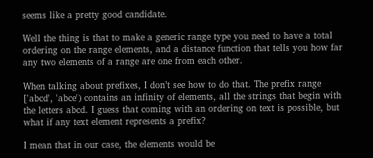seems like a pretty good candidate.

Well the thing is that to make a generic range type you need to have a total ordering on the range elements, and a distance function that tells you how far any two elements of a range are one from each other.

When talking about prefixes, I don’t see how to do that. The prefix range ['abcd', 'abce') contains an infinity of elements, all the strings that begin with the letters abcd. I guess that coming with an ordering on text is possible, but what if any text element represents a prefix?

I mean that in our case, the elements would be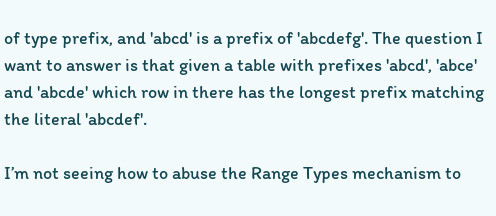of type prefix, and 'abcd' is a prefix of 'abcdefg'. The question I want to answer is that given a table with prefixes 'abcd', 'abce' and 'abcde' which row in there has the longest prefix matching the literal 'abcdef'.

I’m not seeing how to abuse the Range Types mechanism to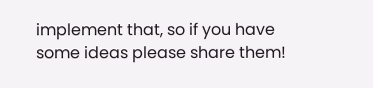implement that, so if you have some ideas please share them!